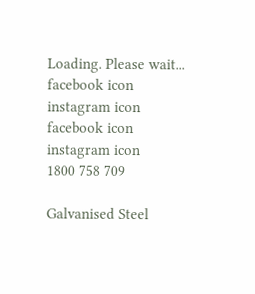Loading. Please wait...
facebook icon instagram icon
facebook icon instagram icon
1800 758 709

Galvanised Steel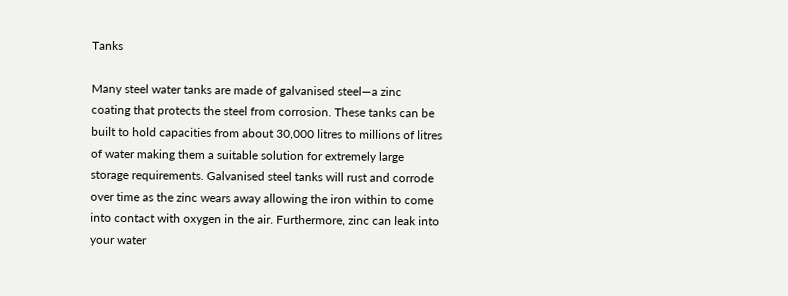Tanks

Many steel water tanks are made of galvanised steel—a zinc coating that protects the steel from corrosion. These tanks can be built to hold capacities from about 30,000 litres to millions of litres of water making them a suitable solution for extremely large storage requirements. Galvanised steel tanks will rust and corrode over time as the zinc wears away allowing the iron within to come into contact with oxygen in the air. Furthermore, zinc can leak into your water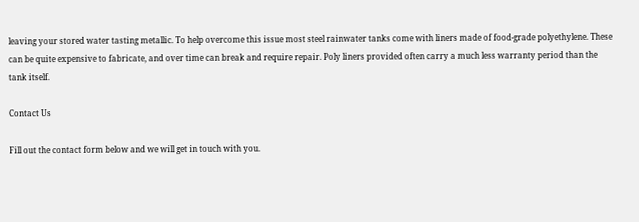leaving your stored water tasting metallic. To help overcome this issue most steel rainwater tanks come with liners made of food-grade polyethylene. These can be quite expensive to fabricate, and over time can break and require repair. Poly liners provided often carry a much less warranty period than the tank itself.

Contact Us

Fill out the contact form below and we will get in touch with you.